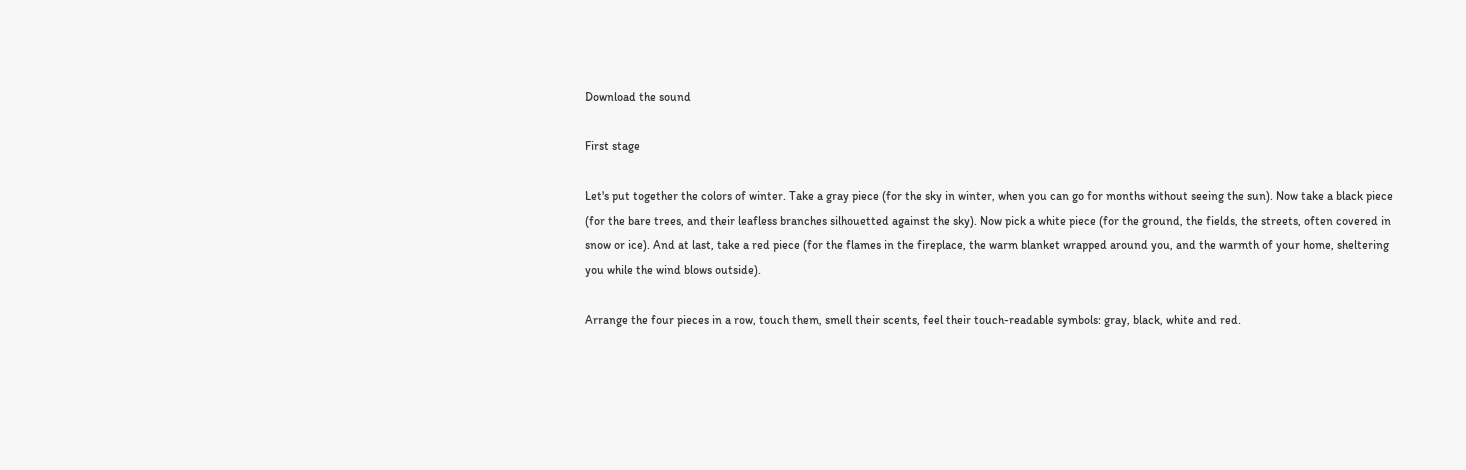Download the sound

First stage

Let's put together the colors of winter. Take a gray piece (for the sky in winter, when you can go for months without seeing the sun). Now take a black piece (for the bare trees, and their leafless branches silhouetted against the sky). Now pick a white piece (for the ground, the fields, the streets, often covered in snow or ice). And at last, take a red piece (for the flames in the fireplace, the warm blanket wrapped around you, and the warmth of your home, sheltering you while the wind blows outside).

Arrange the four pieces in a row, touch them, smell their scents, feel their touch-readable symbols: gray, black, white and red.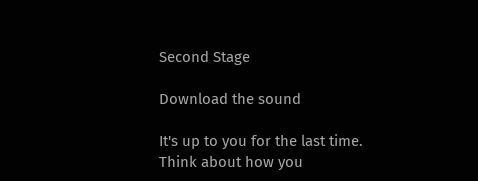Second Stage

Download the sound

It's up to you for the last time. Think about how you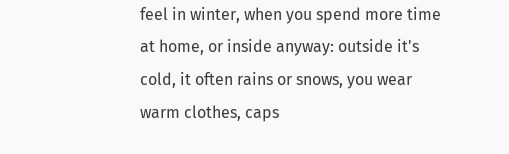feel in winter, when you spend more time at home, or inside anyway: outside it's cold, it often rains or snows, you wear warm clothes, caps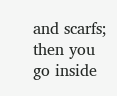and scarfs; then you go inside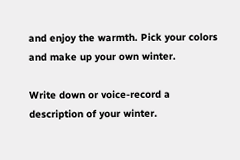and enjoy the warmth. Pick your colors and make up your own winter.

Write down or voice-record a description of your winter.